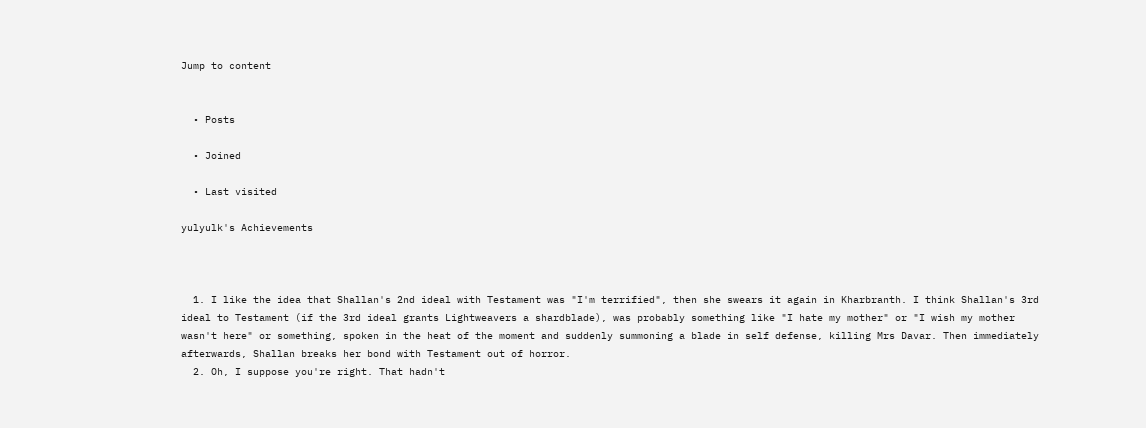Jump to content


  • Posts

  • Joined

  • Last visited

yulyulk's Achievements



  1. I like the idea that Shallan's 2nd ideal with Testament was "I'm terrified", then she swears it again in Kharbranth. I think Shallan's 3rd ideal to Testament (if the 3rd ideal grants Lightweavers a shardblade), was probably something like "I hate my mother" or "I wish my mother wasn't here" or something, spoken in the heat of the moment and suddenly summoning a blade in self defense, killing Mrs Davar. Then immediately afterwards, Shallan breaks her bond with Testament out of horror.
  2. Oh, I suppose you're right. That hadn't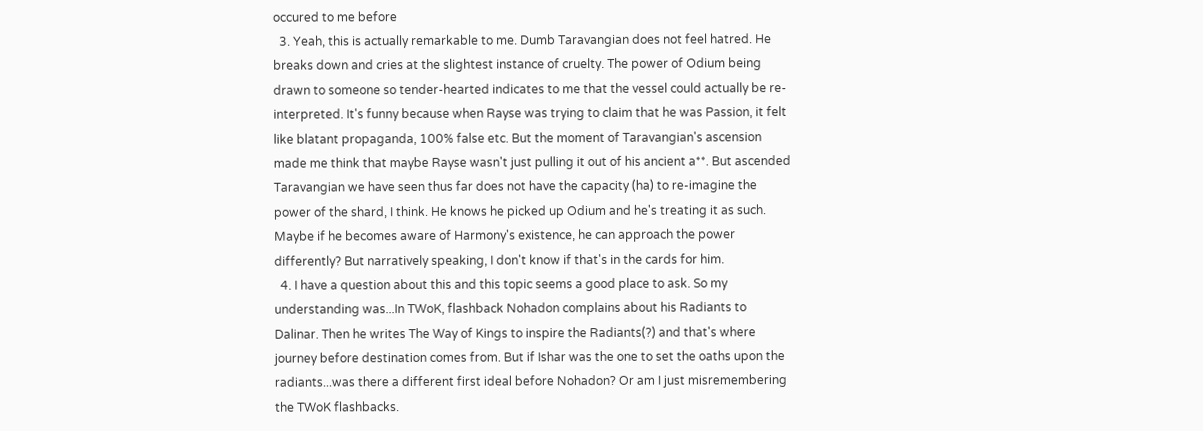occured to me before
  3. Yeah, this is actually remarkable to me. Dumb Taravangian does not feel hatred. He breaks down and cries at the slightest instance of cruelty. The power of Odium being drawn to someone so tender-hearted indicates to me that the vessel could actually be re-interpreted. It's funny because when Rayse was trying to claim that he was Passion, it felt like blatant propaganda, 100% false etc. But the moment of Taravangian's ascension made me think that maybe Rayse wasn't just pulling it out of his ancient a**. But ascended Taravangian we have seen thus far does not have the capacity (ha) to re-imagine the power of the shard, I think. He knows he picked up Odium and he's treating it as such. Maybe if he becomes aware of Harmony's existence, he can approach the power differently? But narratively speaking, I don't know if that's in the cards for him.
  4. I have a question about this and this topic seems a good place to ask. So my understanding was...In TWoK, flashback Nohadon complains about his Radiants to Dalinar. Then he writes The Way of Kings to inspire the Radiants(?) and that's where journey before destination comes from. But if Ishar was the one to set the oaths upon the radiants...was there a different first ideal before Nohadon? Or am I just misremembering the TWoK flashbacks.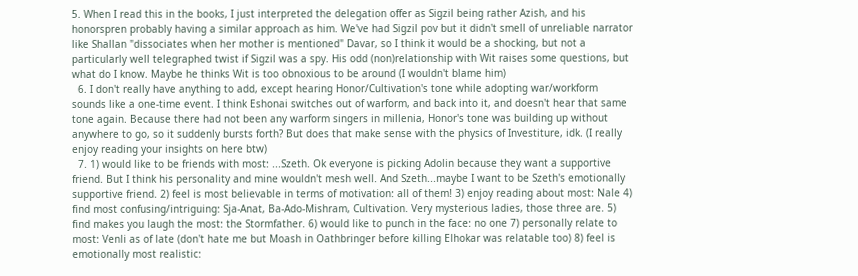5. When I read this in the books, I just interpreted the delegation offer as Sigzil being rather Azish, and his honorspren probably having a similar approach as him. We've had Sigzil pov but it didn't smell of unreliable narrator like Shallan "dissociates when her mother is mentioned" Davar, so I think it would be a shocking, but not a particularly well telegraphed twist if Sigzil was a spy. His odd (non)relationship with Wit raises some questions, but what do I know. Maybe he thinks Wit is too obnoxious to be around (I wouldn't blame him)
  6. I don't really have anything to add, except hearing Honor/Cultivation's tone while adopting war/workform sounds like a one-time event. I think Eshonai switches out of warform, and back into it, and doesn't hear that same tone again. Because there had not been any warform singers in millenia, Honor's tone was building up without anywhere to go, so it suddenly bursts forth? But does that make sense with the physics of Investiture, idk. (I really enjoy reading your insights on here btw)
  7. 1) would like to be friends with most: ...Szeth. Ok everyone is picking Adolin because they want a supportive friend. But I think his personality and mine wouldn't mesh well. And Szeth...maybe I want to be Szeth's emotionally supportive friend. 2) feel is most believable in terms of motivation: all of them! 3) enjoy reading about most: Nale 4) find most confusing/intriguing: Sja-Anat, Ba-Ado-Mishram, Cultivation. Very mysterious ladies, those three are. 5) find makes you laugh the most: the Stormfather. 6) would like to punch in the face: no one 7) personally relate to most: Venli as of late (don't hate me but Moash in Oathbringer before killing Elhokar was relatable too) 8) feel is emotionally most realistic: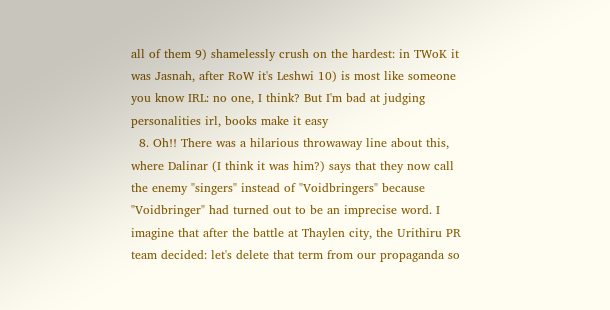all of them 9) shamelessly crush on the hardest: in TWoK it was Jasnah, after RoW it's Leshwi 10) is most like someone you know IRL: no one, I think? But I'm bad at judging personalities irl, books make it easy
  8. Oh!! There was a hilarious throwaway line about this, where Dalinar (I think it was him?) says that they now call the enemy "singers" instead of "Voidbringers" because "Voidbringer" had turned out to be an imprecise word. I imagine that after the battle at Thaylen city, the Urithiru PR team decided: let's delete that term from our propaganda so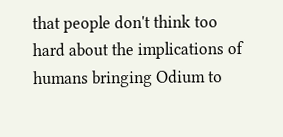that people don't think too hard about the implications of humans bringing Odium to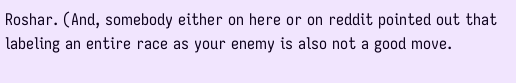Roshar. (And, somebody either on here or on reddit pointed out that labeling an entire race as your enemy is also not a good move.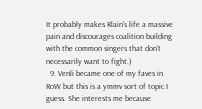It probably makes Rlain's life a massive pain and discourages coalition building with the common singers that don't necessarily want to fight.)
  9. Venli became one of my faves in RoW but this is a ymmv sort of topic I guess. She interests me because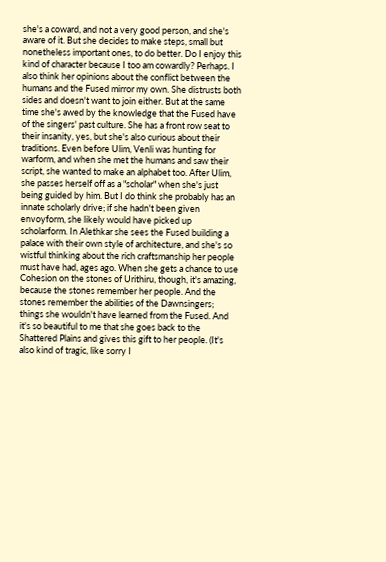she's a coward, and not a very good person, and she's aware of it. But she decides to make steps, small but nonetheless important ones, to do better. Do I enjoy this kind of character because I too am cowardly? Perhaps. I also think her opinions about the conflict between the humans and the Fused mirror my own. She distrusts both sides and doesn't want to join either. But at the same time she's awed by the knowledge that the Fused have of the singers' past culture. She has a front row seat to their insanity, yes, but she's also curious about their traditions. Even before Ulim, Venli was hunting for warform, and when she met the humans and saw their script, she wanted to make an alphabet too. After Ulim, she passes herself off as a "scholar" when she's just being guided by him. But I do think she probably has an innate scholarly drive; if she hadn't been given envoyform, she likely would have picked up scholarform. In Alethkar she sees the Fused building a palace with their own style of architecture, and she's so wistful thinking about the rich craftsmanship her people must have had, ages ago. When she gets a chance to use Cohesion on the stones of Urithiru, though, it's amazing, because the stones remember her people. And the stones remember the abilities of the Dawnsingers; things she wouldn't have learned from the Fused. And it's so beautiful to me that she goes back to the Shattered Plains and gives this gift to her people. (It's also kind of tragic, like sorry I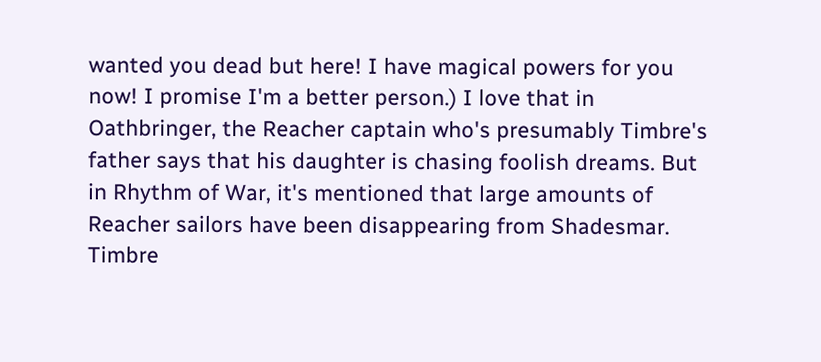wanted you dead but here! I have magical powers for you now! I promise I'm a better person.) I love that in Oathbringer, the Reacher captain who's presumably Timbre's father says that his daughter is chasing foolish dreams. But in Rhythm of War, it's mentioned that large amounts of Reacher sailors have been disappearing from Shadesmar. Timbre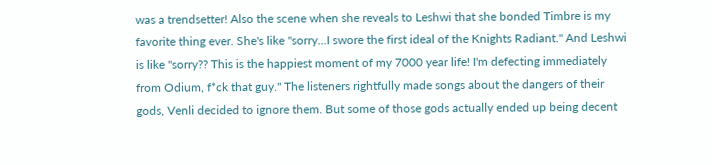was a trendsetter! Also the scene when she reveals to Leshwi that she bonded Timbre is my favorite thing ever. She's like "sorry...I swore the first ideal of the Knights Radiant." And Leshwi is like "sorry?? This is the happiest moment of my 7000 year life! I'm defecting immediately from Odium, f*ck that guy." The listeners rightfully made songs about the dangers of their gods, Venli decided to ignore them. But some of those gods actually ended up being decent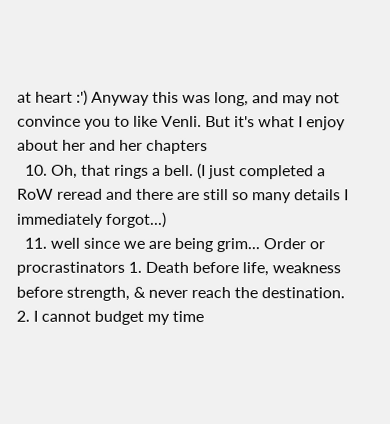at heart :') Anyway this was long, and may not convince you to like Venli. But it's what I enjoy about her and her chapters
  10. Oh, that rings a bell. (I just completed a RoW reread and there are still so many details I immediately forgot...)
  11. well since we are being grim... Order or procrastinators 1. Death before life, weakness before strength, & never reach the destination. 2. I cannot budget my time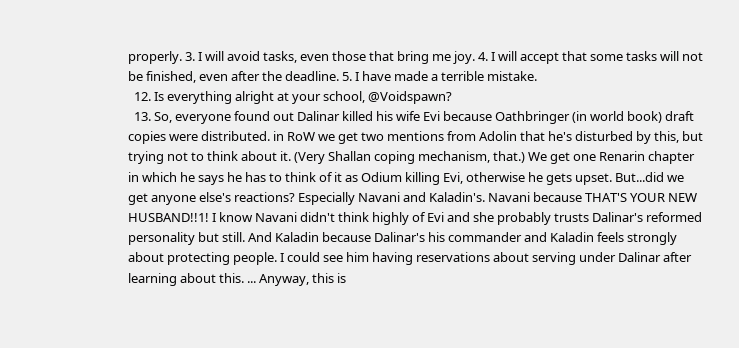properly. 3. I will avoid tasks, even those that bring me joy. 4. I will accept that some tasks will not be finished, even after the deadline. 5. I have made a terrible mistake.
  12. Is everything alright at your school, @Voidspawn?
  13. So, everyone found out Dalinar killed his wife Evi because Oathbringer (in world book) draft copies were distributed. in RoW we get two mentions from Adolin that he's disturbed by this, but trying not to think about it. (Very Shallan coping mechanism, that.) We get one Renarin chapter in which he says he has to think of it as Odium killing Evi, otherwise he gets upset. But...did we get anyone else's reactions? Especially Navani and Kaladin's. Navani because THAT'S YOUR NEW HUSBAND!!1! I know Navani didn't think highly of Evi and she probably trusts Dalinar's reformed personality but still. And Kaladin because Dalinar's his commander and Kaladin feels strongly about protecting people. I could see him having reservations about serving under Dalinar after learning about this. ... Anyway, this is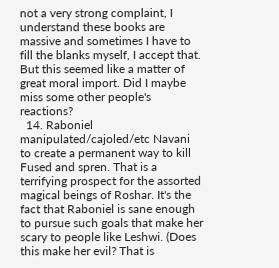not a very strong complaint, I understand these books are massive and sometimes I have to fill the blanks myself, I accept that. But this seemed like a matter of great moral import. Did I maybe miss some other people's reactions?
  14. Raboniel manipulated/cajoled/etc Navani to create a permanent way to kill Fused and spren. That is a terrifying prospect for the assorted magical beings of Roshar. It's the fact that Raboniel is sane enough to pursue such goals that make her scary to people like Leshwi. (Does this make her evil? That is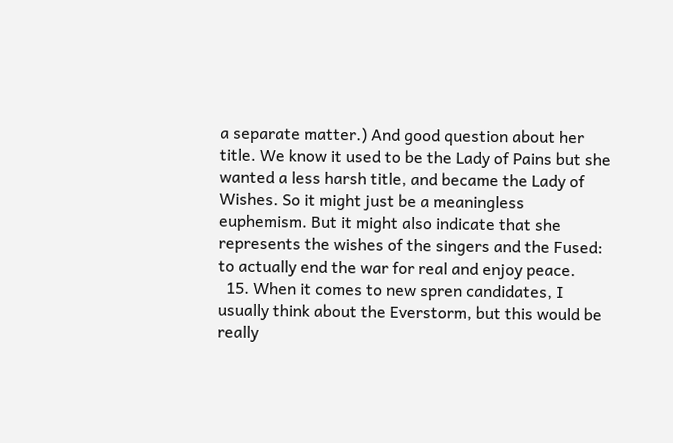a separate matter.) And good question about her title. We know it used to be the Lady of Pains but she wanted a less harsh title, and became the Lady of Wishes. So it might just be a meaningless euphemism. But it might also indicate that she represents the wishes of the singers and the Fused: to actually end the war for real and enjoy peace.
  15. When it comes to new spren candidates, I usually think about the Everstorm, but this would be really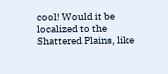cool! Would it be localized to the Shattered Plains, like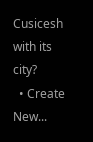Cusicesh with its city?
  • Create New...